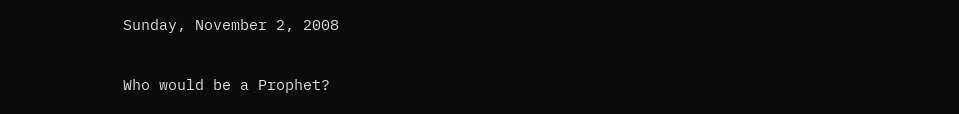Sunday, November 2, 2008

Who would be a Prophet?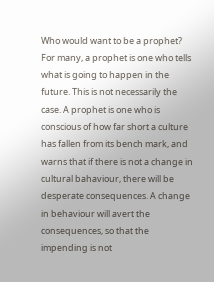Who would want to be a prophet? For many, a prophet is one who tells what is going to happen in the future. This is not necessarily the case. A prophet is one who is conscious of how far short a culture has fallen from its bench mark, and warns that if there is not a change in cultural bahaviour, there will be desperate consequences. A change in behaviour will avert the consequences, so that the impending is not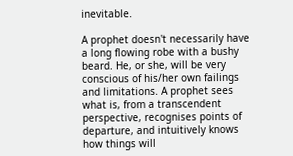inevitable.

A prophet doesn't necessarily have a long flowing robe with a bushy beard. He, or she, will be very conscious of his/her own failings and limitations. A prophet sees what is, from a transcendent perspective, recognises points of departure, and intuitively knows how things will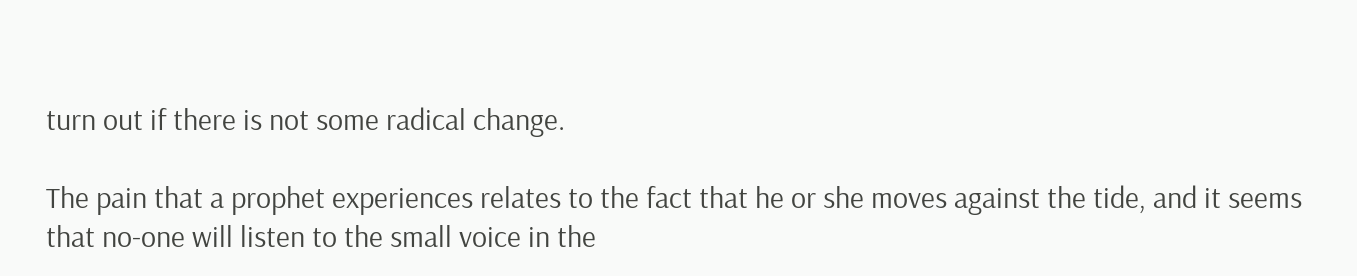turn out if there is not some radical change.

The pain that a prophet experiences relates to the fact that he or she moves against the tide, and it seems that no-one will listen to the small voice in the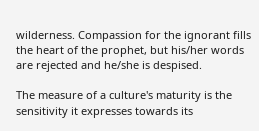wilderness. Compassion for the ignorant fills the heart of the prophet, but his/her words are rejected and he/she is despised.

The measure of a culture's maturity is the sensitivity it expresses towards its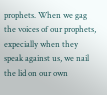prophets. When we gag the voices of our prophets, expecially when they speak against us, we nail the lid on our own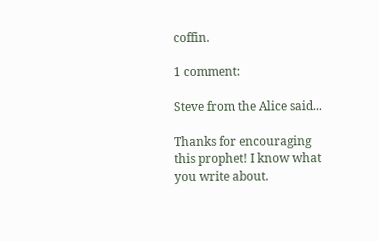coffin.

1 comment:

Steve from the Alice said...

Thanks for encouraging this prophet! I know what you write about.